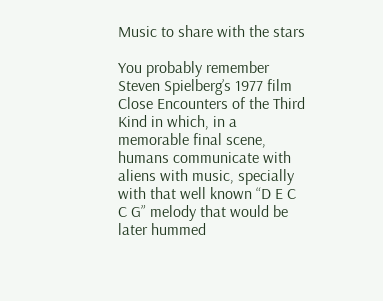Music to share with the stars

You probably remember Steven Spielberg’s 1977 film Close Encounters of the Third Kind in which, in a memorable final scene, humans communicate with aliens with music, specially with that well known “D E C C G” melody that would be later hummed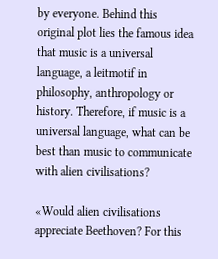by everyone. Behind this original plot lies the famous idea that music is a universal language, a leitmotif in philosophy, anthropology or history. Therefore, if music is a universal language, what can be best than music to communicate with alien civilisations?

«Would alien civilisations appreciate Beethoven? For this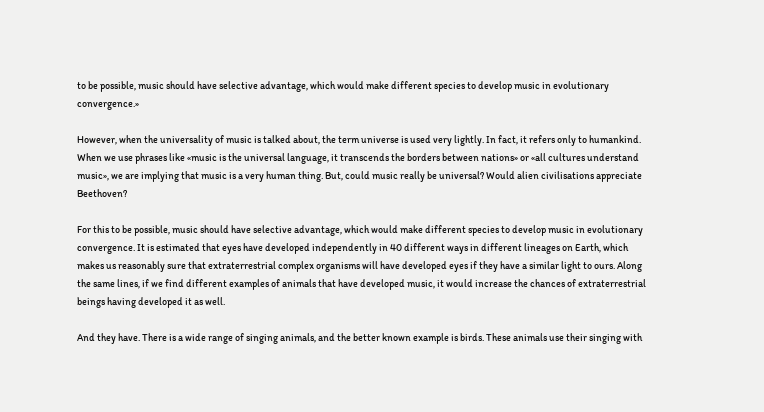to be possible, music should have selective advantage, which would make different species to develop music in evolutionary convergence.»

However, when the universality of music is talked about, the term universe is used very lightly. In fact, it refers only to humankind. When we use phrases like «music is the universal language, it transcends the borders between nations» or «all cultures understand music», we are implying that music is a very human thing. But, could music really be universal? Would alien civilisations appreciate Beethoven?

For this to be possible, music should have selective advantage, which would make different species to develop music in evolutionary convergence. It is estimated that eyes have developed independently in 40 different ways in different lineages on Earth, which makes us reasonably sure that extraterrestrial complex organisms will have developed eyes if they have a similar light to ours. Along the same lines, if we find different examples of animals that have developed music, it would increase the chances of extraterrestrial beings having developed it as well.

And they have. There is a wide range of singing animals, and the better known example is birds. These animals use their singing with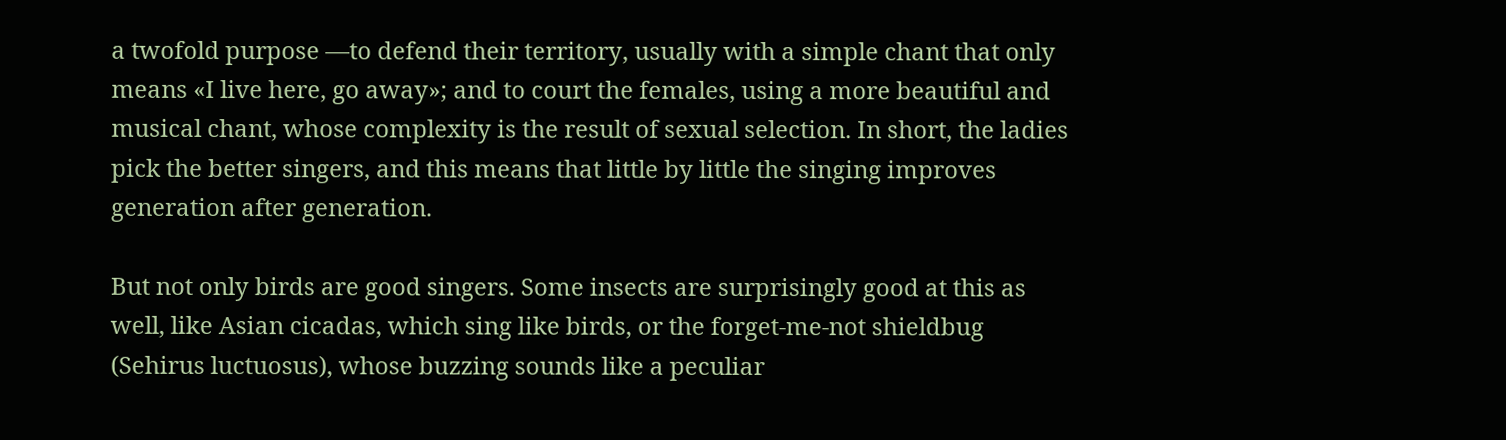a twofold purpose —to defend their territory, usually with a simple chant that only means «I live here, go away»; and to court the females, using a more beautiful and musical chant, whose complexity is the result of sexual selection. In short, the ladies pick the better singers, and this means that little by little the singing improves generation after generation.

But not only birds are good singers. Some insects are surprisingly good at this as well, like Asian cicadas, which sing like birds, or the forget-me-not shieldbug (Sehirus luctuosus), whose buzzing sounds like a peculiar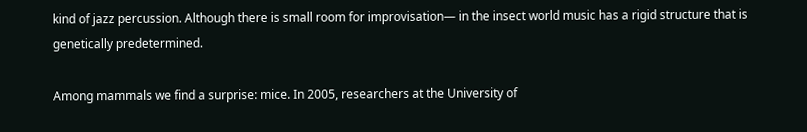kind of jazz percussion. Although there is small room for improvisation— in the insect world music has a rigid structure that is genetically predetermined.

Among mammals we find a surprise: mice. In 2005, researchers at the University of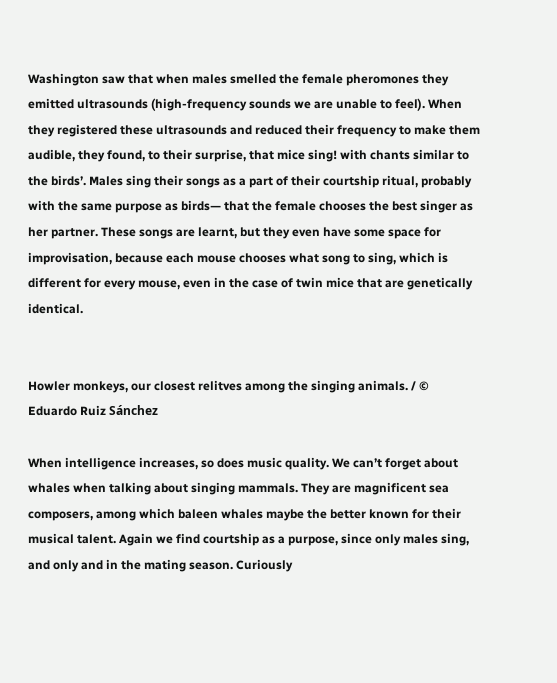Washington saw that when males smelled the female pheromones they emitted ultrasounds (high-frequency sounds we are unable to feel). When they registered these ultrasounds and reduced their frequency to make them audible, they found, to their surprise, that mice sing! with chants similar to the birds’. Males sing their songs as a part of their courtship ritual, probably with the same purpose as birds— that the female chooses the best singer as her partner. These songs are learnt, but they even have some space for improvisation, because each mouse chooses what song to sing, which is different for every mouse, even in the case of twin mice that are genetically identical.


Howler monkeys, our closest relitves among the singing animals. / © Eduardo Ruiz Sánchez

When intelligence increases, so does music quality. We can’t forget about whales when talking about singing mammals. They are magnificent sea composers, among which baleen whales maybe the better known for their musical talent. Again we find courtship as a purpose, since only males sing, and only and in the mating season. Curiously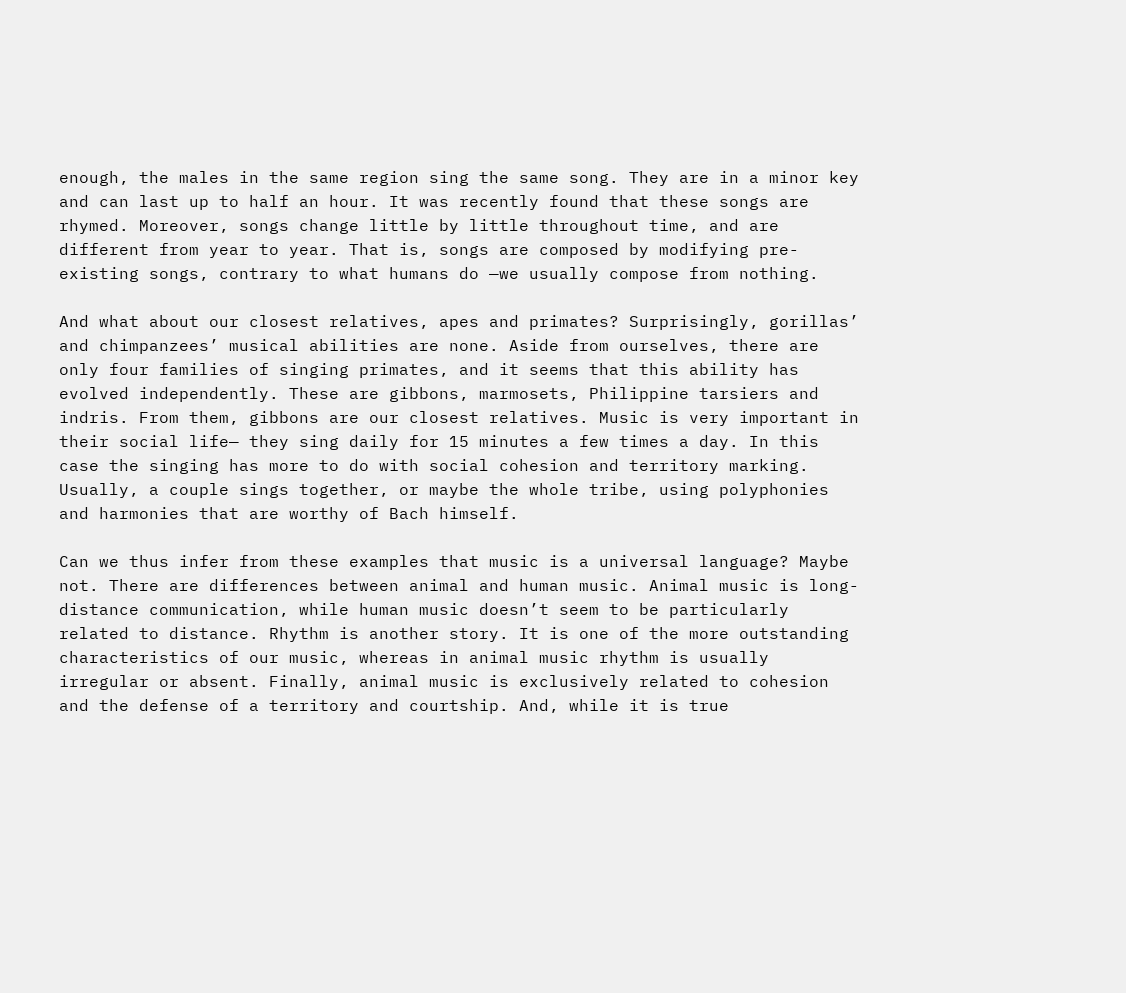enough, the males in the same region sing the same song. They are in a minor key and can last up to half an hour. It was recently found that these songs are rhymed. Moreover, songs change little by little throughout time, and are different from year to year. That is, songs are composed by modifying pre-existing songs, contrary to what humans do —we usually compose from nothing.

And what about our closest relatives, apes and primates? Surprisingly, gorillas’ and chimpanzees’ musical abilities are none. Aside from ourselves, there are only four families of singing primates, and it seems that this ability has evolved independently. These are gibbons, marmosets, Philippine tarsiers and indris. From them, gibbons are our closest relatives. Music is very important in their social life— they sing daily for 15 minutes a few times a day. In this case the singing has more to do with social cohesion and territory marking. Usually, a couple sings together, or maybe the whole tribe, using polyphonies and harmonies that are worthy of Bach himself.

Can we thus infer from these examples that music is a universal language? Maybe not. There are differences between animal and human music. Animal music is long-distance communication, while human music doesn’t seem to be particularly related to distance. Rhythm is another story. It is one of the more outstanding characteristics of our music, whereas in animal music rhythm is usually irregular or absent. Finally, animal music is exclusively related to cohesion and the defense of a territory and courtship. And, while it is true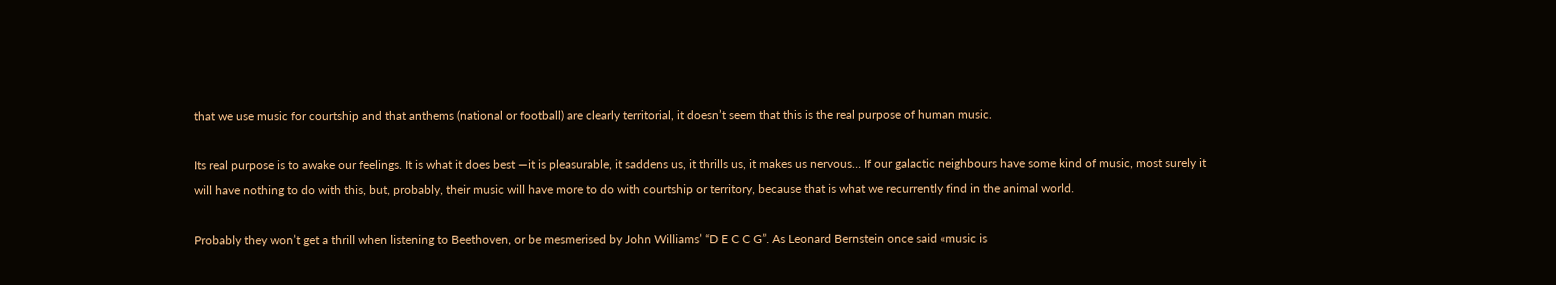that we use music for courtship and that anthems (national or football) are clearly territorial, it doesn’t seem that this is the real purpose of human music.

Its real purpose is to awake our feelings. It is what it does best —it is pleasurable, it saddens us, it thrills us, it makes us nervous… If our galactic neighbours have some kind of music, most surely it will have nothing to do with this, but, probably, their music will have more to do with courtship or territory, because that is what we recurrently find in the animal world.

Probably they won’t get a thrill when listening to Beethoven, or be mesmerised by John Williams’ “D E C C G”. As Leonard Bernstein once said «music is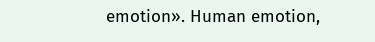emotion». Human emotion,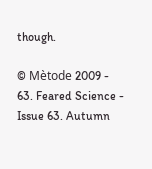though.

© Mètode 2009 - 63. Feared Science - Issue 63. Autumn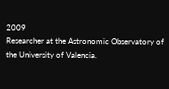2009
Researcher at the Astronomic Observatory of the University of Valencia.